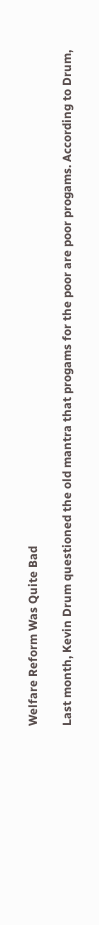Welfare Reform Was Quite Bad

Last month, Kevin Drum questioned the old mantra that progams for the poor are poor progams. According to Drum,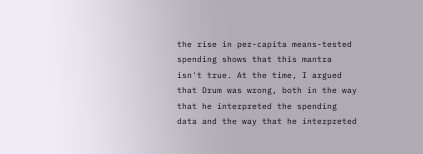the rise in per-capita means-tested spending shows that this mantra isn't true. At the time, I argued that Drum was wrong, both in the way that he interpreted the spending data and the way that he interpreted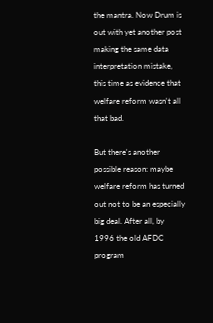the mantra. Now Drum is out with yet another post making the same data interpretation mistake, this time as evidence that welfare reform wasn't all that bad.

But there's another possible reason: maybe welfare reform has turned out not to be an especially big deal. After all, by 1996 the old AFDC program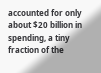accounted for only about $20 billion in spending, a tiny fraction of the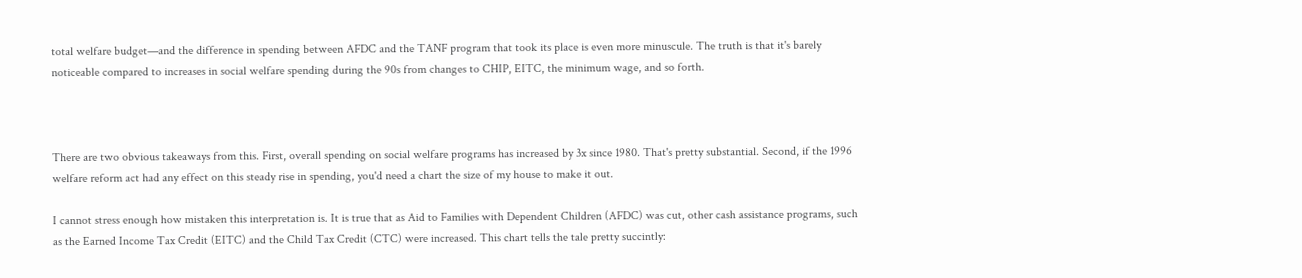total welfare budget—and the difference in spending between AFDC and the TANF program that took its place is even more minuscule. The truth is that it's barely noticeable compared to increases in social welfare spending during the 90s from changes to CHIP, EITC, the minimum wage, and so forth.



There are two obvious takeaways from this. First, overall spending on social welfare programs has increased by 3x since 1980. That's pretty substantial. Second, if the 1996 welfare reform act had any effect on this steady rise in spending, you'd need a chart the size of my house to make it out.

I cannot stress enough how mistaken this interpretation is. It is true that as Aid to Families with Dependent Children (AFDC) was cut, other cash assistance programs, such as the Earned Income Tax Credit (EITC) and the Child Tax Credit (CTC) were increased. This chart tells the tale pretty succintly: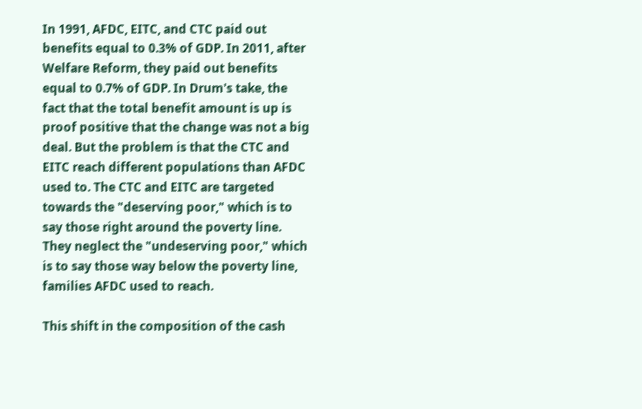In 1991, AFDC, EITC, and CTC paid out benefits equal to 0.3% of GDP. In 2011, after Welfare Reform, they paid out benefits equal to 0.7% of GDP. In Drum's take, the fact that the total benefit amount is up is proof positive that the change was not a big deal. But the problem is that the CTC and EITC reach different populations than AFDC used to. The CTC and EITC are targeted towards the "deserving poor," which is to say those right around the poverty line. They neglect the "undeserving poor," which is to say those way below the poverty line, families AFDC used to reach.

This shift in the composition of the cash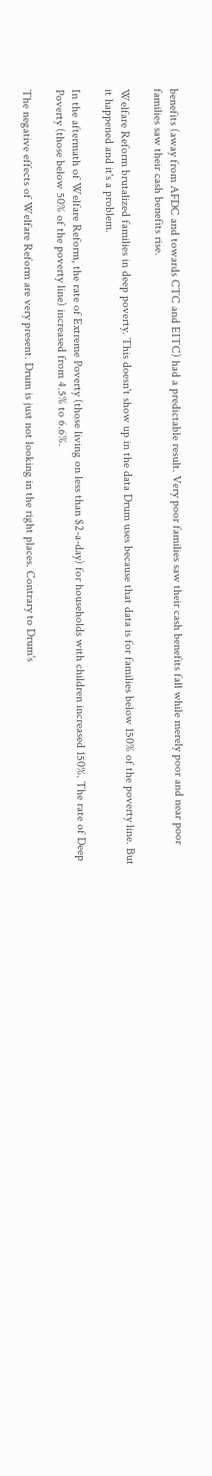benefits (away from AFDC and towards CTC and EITC) had a predictable result. Very poor families saw their cash benefits fall while merely poor and near poor families saw their cash benefits rise.

Welfare Reform brutalized families in deep poverty. This doesn't show up in the data Drum uses because that data is for families below 150% of the poverty line. But it happened and it's a problem.

In the aftermath of Welfare Reform, the rate of Extreme Poverty (those living on less than $2-a-day) for households with children increased 150%. The rate of Deep Poverty (those below 50% of the poverty line) increased from 4.5% to 6.6%.

The negative effects of Welfare Reform are very present. Drum is just not looking in the right places. Contrary to Drum's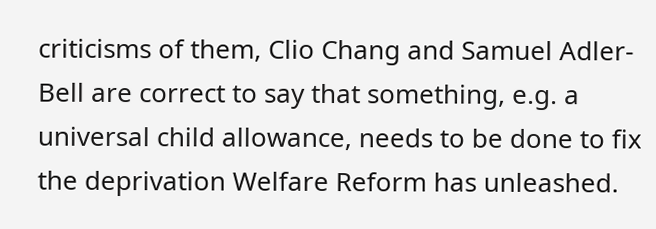criticisms of them, Clio Chang and Samuel Adler-Bell are correct to say that something, e.g. a universal child allowance, needs to be done to fix the deprivation Welfare Reform has unleashed.